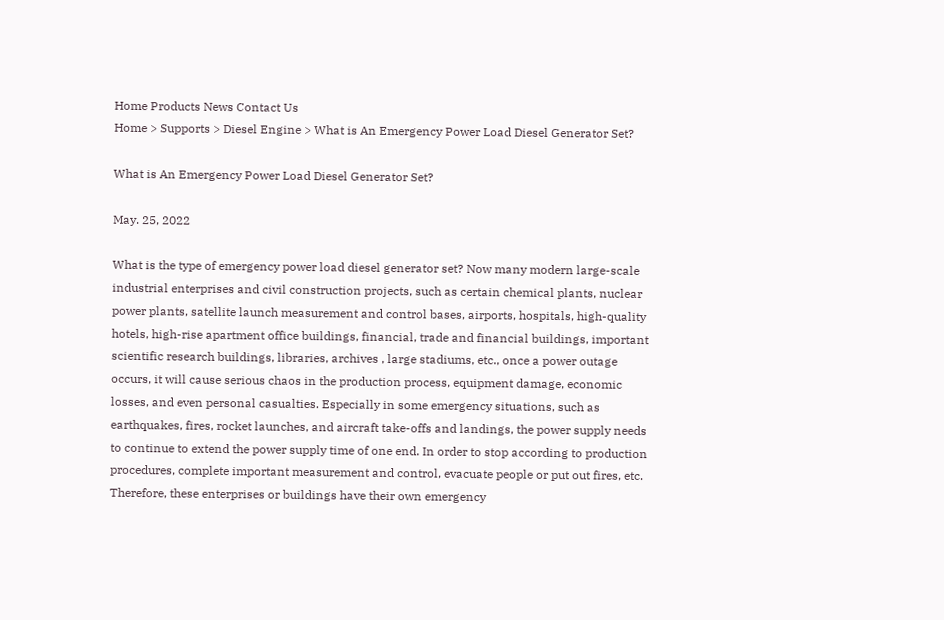Home Products News Contact Us
Home > Supports > Diesel Engine > What is An Emergency Power Load Diesel Generator Set?

What is An Emergency Power Load Diesel Generator Set?

May. 25, 2022

What is the type of emergency power load diesel generator set? Now many modern large-scale industrial enterprises and civil construction projects, such as certain chemical plants, nuclear power plants, satellite launch measurement and control bases, airports, hospitals, high-quality hotels, high-rise apartment office buildings, financial, trade and financial buildings, important scientific research buildings, libraries, archives , large stadiums, etc., once a power outage occurs, it will cause serious chaos in the production process, equipment damage, economic losses, and even personal casualties. Especially in some emergency situations, such as earthquakes, fires, rocket launches, and aircraft take-offs and landings, the power supply needs to continue to extend the power supply time of one end. In order to stop according to production procedures, complete important measurement and control, evacuate people or put out fires, etc. Therefore, these enterprises or buildings have their own emergency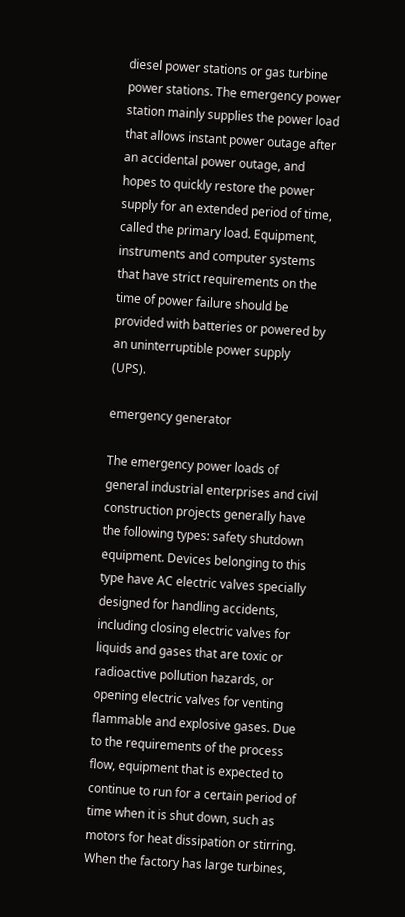diesel power stations or gas turbine power stations. The emergency power station mainly supplies the power load that allows instant power outage after an accidental power outage, and hopes to quickly restore the power supply for an extended period of time, called the primary load. Equipment, instruments and computer systems that have strict requirements on the time of power failure should be provided with batteries or powered by an uninterruptible power supply (UPS).

emergency generator

The emergency power loads of general industrial enterprises and civil construction projects generally have the following types: safety shutdown equipment. Devices belonging to this type have AC electric valves specially designed for handling accidents, including closing electric valves for liquids and gases that are toxic or radioactive pollution hazards, or opening electric valves for venting flammable and explosive gases. Due to the requirements of the process flow, equipment that is expected to continue to run for a certain period of time when it is shut down, such as motors for heat dissipation or stirring. When the factory has large turbines,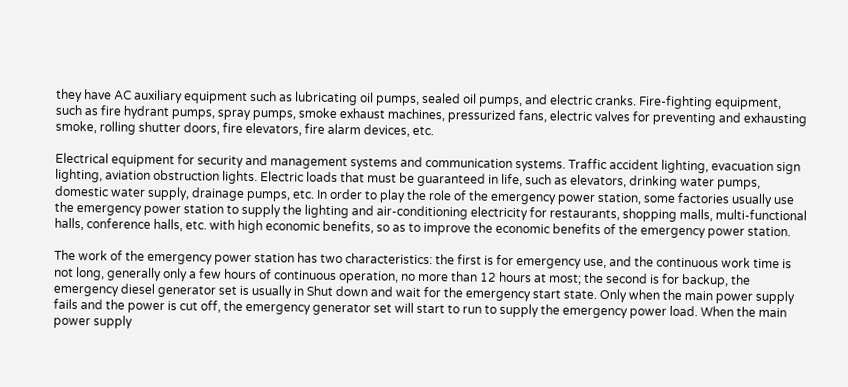they have AC auxiliary equipment such as lubricating oil pumps, sealed oil pumps, and electric cranks. Fire-fighting equipment, such as fire hydrant pumps, spray pumps, smoke exhaust machines, pressurized fans, electric valves for preventing and exhausting smoke, rolling shutter doors, fire elevators, fire alarm devices, etc.

Electrical equipment for security and management systems and communication systems. Traffic accident lighting, evacuation sign lighting, aviation obstruction lights. Electric loads that must be guaranteed in life, such as elevators, drinking water pumps, domestic water supply, drainage pumps, etc. In order to play the role of the emergency power station, some factories usually use the emergency power station to supply the lighting and air-conditioning electricity for restaurants, shopping malls, multi-functional halls, conference halls, etc. with high economic benefits, so as to improve the economic benefits of the emergency power station.

The work of the emergency power station has two characteristics: the first is for emergency use, and the continuous work time is not long, generally only a few hours of continuous operation, no more than 12 hours at most; the second is for backup, the emergency diesel generator set is usually in Shut down and wait for the emergency start state. Only when the main power supply fails and the power is cut off, the emergency generator set will start to run to supply the emergency power load. When the main power supply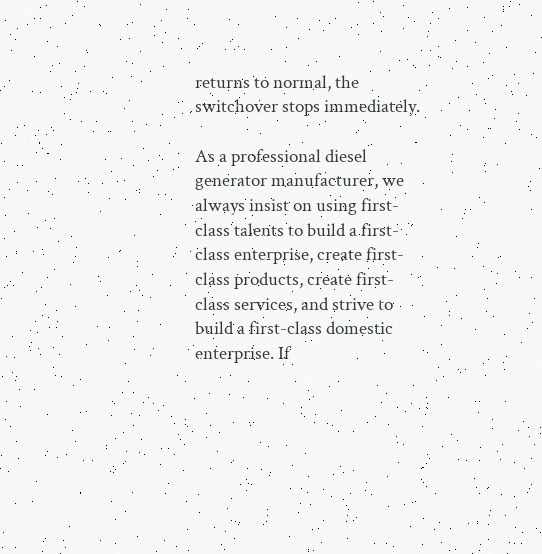returns to normal, the switchover stops immediately.

As a professional diesel generator manufacturer, we always insist on using first-class talents to build a first-class enterprise, create first-class products, create first-class services, and strive to build a first-class domestic enterprise. If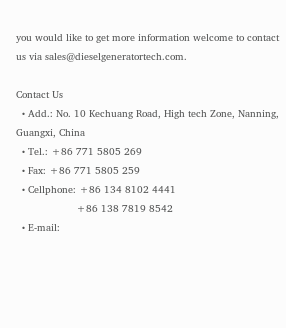you would like to get more information welcome to contact us via sales@dieselgeneratortech.com.

Contact Us
  • Add.: No. 10 Kechuang Road, High tech Zone, Nanning, Guangxi, China
  • Tel.: +86 771 5805 269
  • Fax: +86 771 5805 259
  • Cellphone: +86 134 8102 4441
                    +86 138 7819 8542
  • E-mail: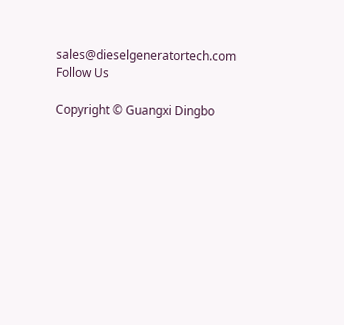sales@dieselgeneratortech.com
Follow Us

Copyright © Guangxi Dingbo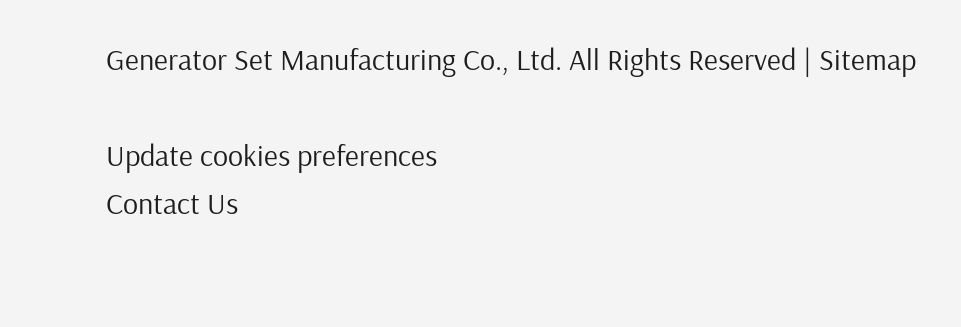Generator Set Manufacturing Co., Ltd. All Rights Reserved | Sitemap

Update cookies preferences
Contact Us